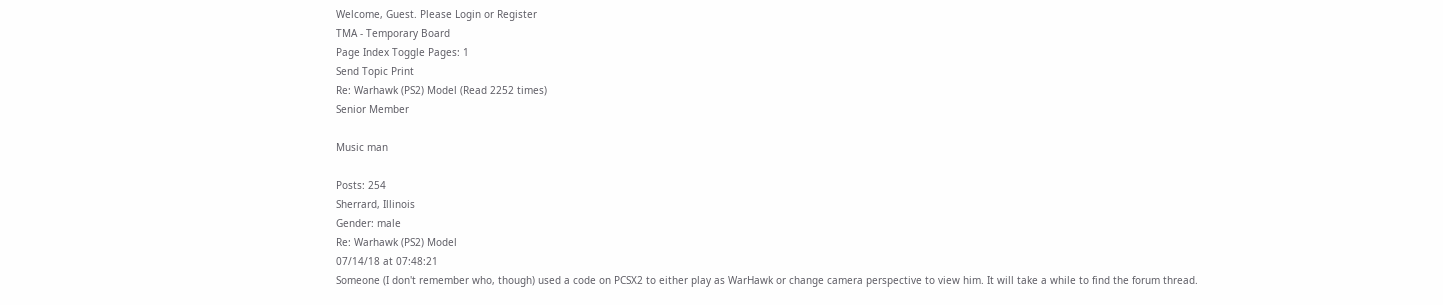Welcome, Guest. Please Login or Register
TMA - Temporary Board
Page Index Toggle Pages: 1
Send Topic Print
Re: Warhawk (PS2) Model (Read 2252 times)
Senior Member

Music man

Posts: 254
Sherrard, Illinois
Gender: male
Re: Warhawk (PS2) Model
07/14/18 at 07:48:21
Someone (I don't remember who, though) used a code on PCSX2 to either play as WarHawk or change camera perspective to view him. It will take a while to find the forum thread.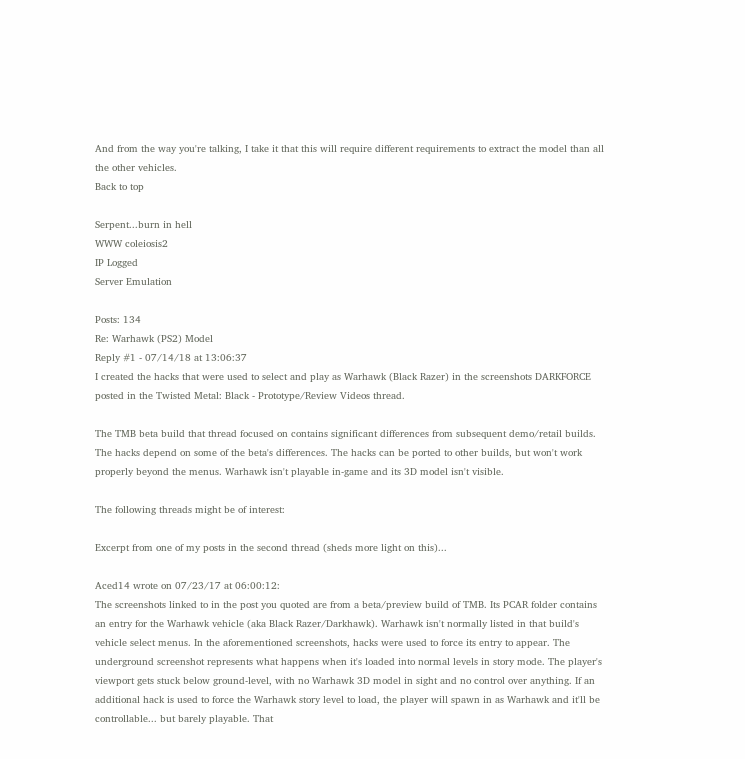And from the way you're talking, I take it that this will require different requirements to extract the model than all the other vehicles.
Back to top

Serpent...burn in hell
WWW coleiosis2
IP Logged
Server Emulation

Posts: 134
Re: Warhawk (PS2) Model
Reply #1 - 07/14/18 at 13:06:37
I created the hacks that were used to select and play as Warhawk (Black Razer) in the screenshots DARKFORCE posted in the Twisted Metal: Black - Prototype/Review Videos thread.

The TMB beta build that thread focused on contains significant differences from subsequent demo/retail builds. The hacks depend on some of the beta's differences. The hacks can be ported to other builds, but won't work properly beyond the menus. Warhawk isn't playable in-game and its 3D model isn't visible.

The following threads might be of interest:

Excerpt from one of my posts in the second thread (sheds more light on this)...

Aced14 wrote on 07/23/17 at 06:00:12:
The screenshots linked to in the post you quoted are from a beta/preview build of TMB. Its PCAR folder contains an entry for the Warhawk vehicle (aka Black Razer/Darkhawk). Warhawk isn't normally listed in that build's vehicle select menus. In the aforementioned screenshots, hacks were used to force its entry to appear. The underground screenshot represents what happens when it's loaded into normal levels in story mode. The player's viewport gets stuck below ground-level, with no Warhawk 3D model in sight and no control over anything. If an additional hack is used to force the Warhawk story level to load, the player will spawn in as Warhawk and it'll be controllable... but barely playable. That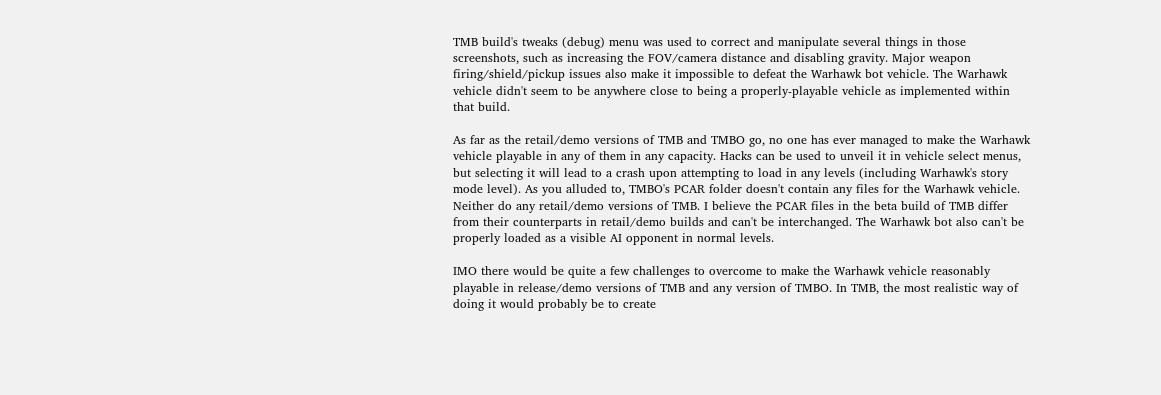TMB build's tweaks (debug) menu was used to correct and manipulate several things in those screenshots, such as increasing the FOV/camera distance and disabling gravity. Major weapon firing/shield/pickup issues also make it impossible to defeat the Warhawk bot vehicle. The Warhawk vehicle didn't seem to be anywhere close to being a properly-playable vehicle as implemented within that build.

As far as the retail/demo versions of TMB and TMBO go, no one has ever managed to make the Warhawk vehicle playable in any of them in any capacity. Hacks can be used to unveil it in vehicle select menus, but selecting it will lead to a crash upon attempting to load in any levels (including Warhawk's story mode level). As you alluded to, TMBO's PCAR folder doesn't contain any files for the Warhawk vehicle. Neither do any retail/demo versions of TMB. I believe the PCAR files in the beta build of TMB differ from their counterparts in retail/demo builds and can't be interchanged. The Warhawk bot also can't be properly loaded as a visible AI opponent in normal levels.

IMO there would be quite a few challenges to overcome to make the Warhawk vehicle reasonably playable in release/demo versions of TMB and any version of TMBO. In TMB, the most realistic way of doing it would probably be to create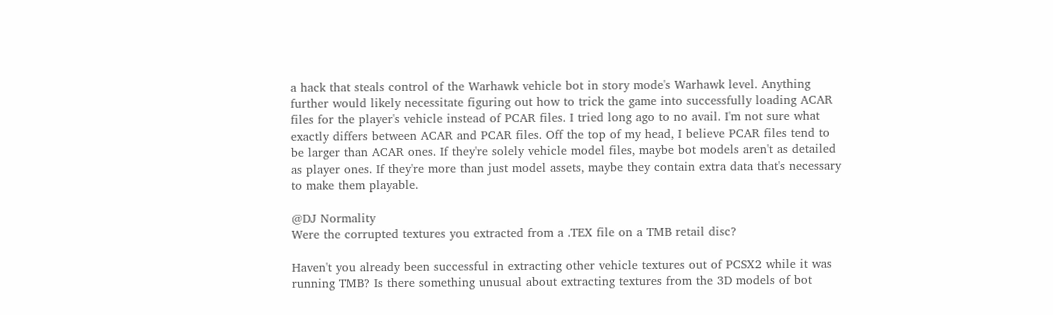a hack that steals control of the Warhawk vehicle bot in story mode's Warhawk level. Anything further would likely necessitate figuring out how to trick the game into successfully loading ACAR files for the player's vehicle instead of PCAR files. I tried long ago to no avail. I'm not sure what exactly differs between ACAR and PCAR files. Off the top of my head, I believe PCAR files tend to be larger than ACAR ones. If they're solely vehicle model files, maybe bot models aren't as detailed as player ones. If they're more than just model assets, maybe they contain extra data that's necessary to make them playable.

@DJ Normality
Were the corrupted textures you extracted from a .TEX file on a TMB retail disc?

Haven't you already been successful in extracting other vehicle textures out of PCSX2 while it was running TMB? Is there something unusual about extracting textures from the 3D models of bot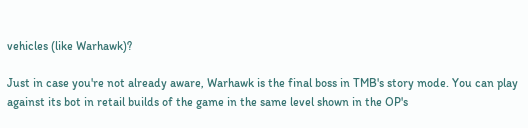vehicles (like Warhawk)?

Just in case you're not already aware, Warhawk is the final boss in TMB's story mode. You can play against its bot in retail builds of the game in the same level shown in the OP's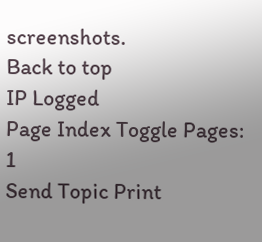screenshots.
Back to top
IP Logged
Page Index Toggle Pages: 1
Send Topic Print